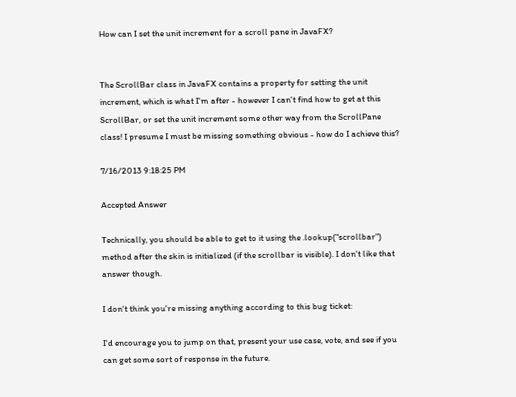How can I set the unit increment for a scroll pane in JavaFX?


The ScrollBar class in JavaFX contains a property for setting the unit increment, which is what I'm after - however I can't find how to get at this ScrollBar, or set the unit increment some other way from the ScrollPane class! I presume I must be missing something obvious - how do I achieve this?

7/16/2013 9:18:25 PM

Accepted Answer

Technically, you should be able to get to it using the .lookup("scrollbar") method after the skin is initialized (if the scrollbar is visible). I don't like that answer though.

I don't think you're missing anything according to this bug ticket:

I'd encourage you to jump on that, present your use case, vote, and see if you can get some sort of response in the future.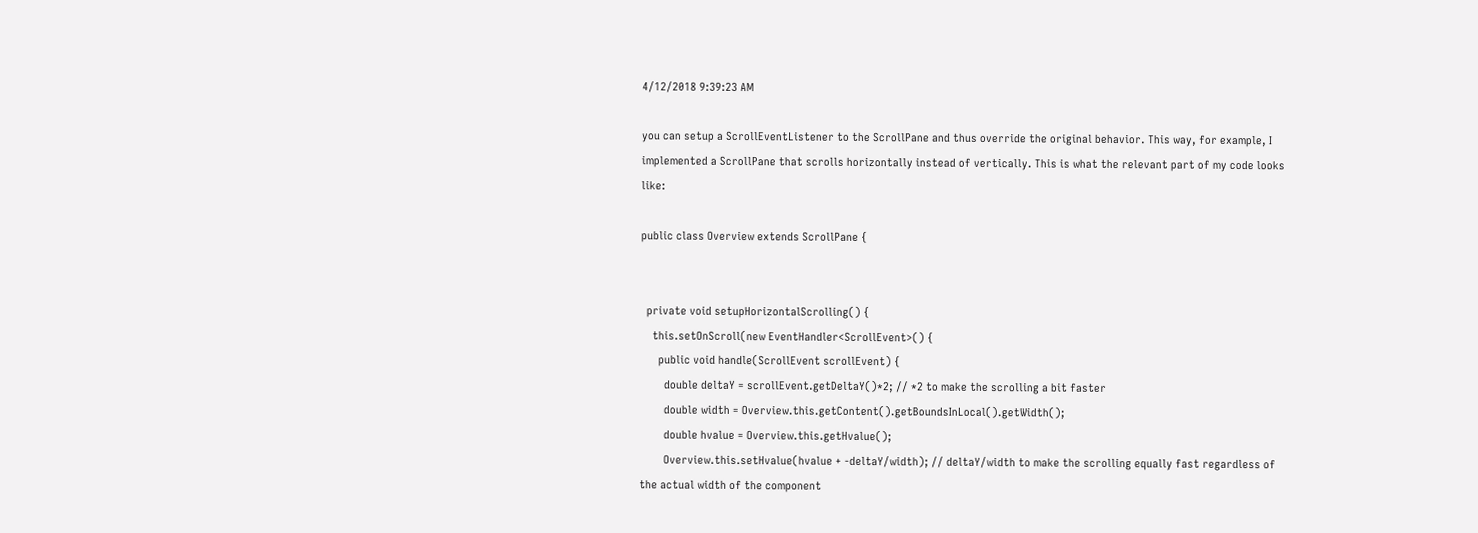4/12/2018 9:39:23 AM

you can setup a ScrollEventListener to the ScrollPane and thus override the original behavior. This way, for example, I implemented a ScrollPane that scrolls horizontally instead of vertically. This is what the relevant part of my code looks like:

public class Overview extends ScrollPane {


  private void setupHorizontalScrolling() {
    this.setOnScroll(new EventHandler<ScrollEvent>() {
      public void handle(ScrollEvent scrollEvent) {
        double deltaY = scrollEvent.getDeltaY()*2; // *2 to make the scrolling a bit faster
        double width = Overview.this.getContent().getBoundsInLocal().getWidth();
        double hvalue = Overview.this.getHvalue();
        Overview.this.setHvalue(hvalue + -deltaY/width); // deltaY/width to make the scrolling equally fast regardless of the actual width of the component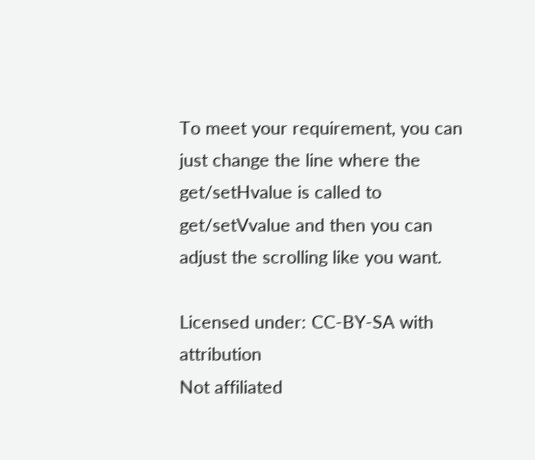To meet your requirement, you can just change the line where the get/setHvalue is called to get/setVvalue and then you can adjust the scrolling like you want.

Licensed under: CC-BY-SA with attribution
Not affiliated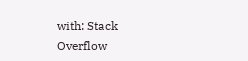with: Stack Overflow